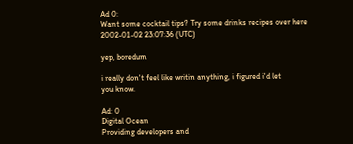Ad 0:
Want some cocktail tips? Try some drinks recipes over here
2002-01-02 23:07:36 (UTC)

yep, boredum

i really don't feel like writin anything, i figured i'd let
you know.

Ad: 0
Digital Ocean
Providing developers and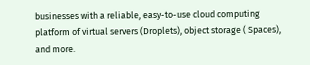businesses with a reliable, easy-to-use cloud computing platform of virtual servers (Droplets), object storage ( Spaces), and more.